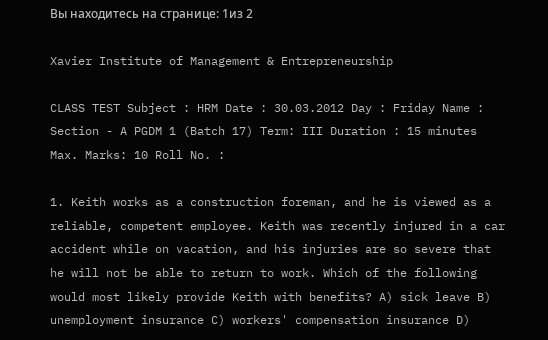Вы находитесь на странице: 1из 2

Xavier Institute of Management & Entrepreneurship

CLASS TEST Subject : HRM Date : 30.03.2012 Day : Friday Name : Section - A PGDM 1 (Batch 17) Term: III Duration : 15 minutes Max. Marks: 10 Roll No. :

1. Keith works as a construction foreman, and he is viewed as a reliable, competent employee. Keith was recently injured in a car accident while on vacation, and his injuries are so severe that he will not be able to return to work. Which of the following would most likely provide Keith with benefits? A) sick leave B) unemployment insurance C) workers' compensation insurance D)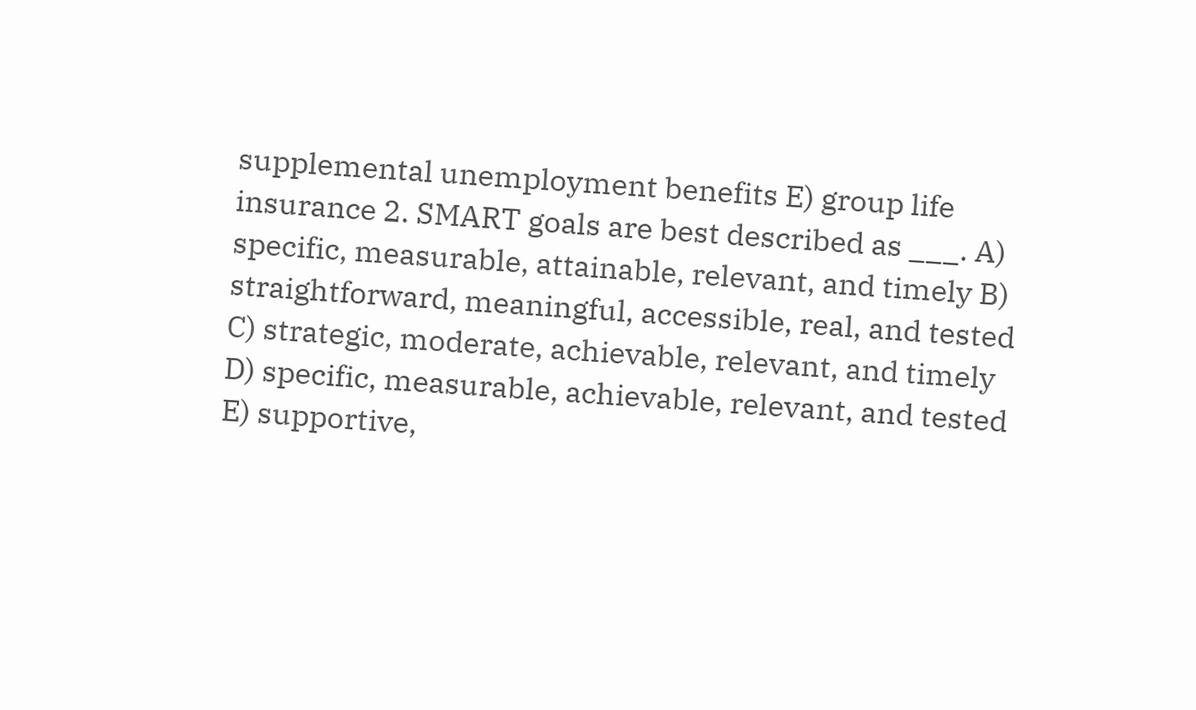supplemental unemployment benefits E) group life insurance 2. SMART goals are best described as ___. A) specific, measurable, attainable, relevant, and timely B) straightforward, meaningful, accessible, real, and tested C) strategic, moderate, achievable, relevant, and timely D) specific, measurable, achievable, relevant, and tested E) supportive,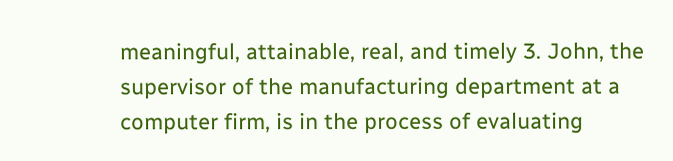meaningful, attainable, real, and timely 3. John, the supervisor of the manufacturing department at a computer firm, is in the process of evaluating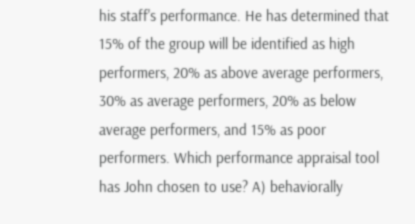his staff's performance. He has determined that 15% of the group will be identified as high performers, 20% as above average performers, 30% as average performers, 20% as below average performers, and 15% as poor performers. Which performance appraisal tool has John chosen to use? A) behaviorally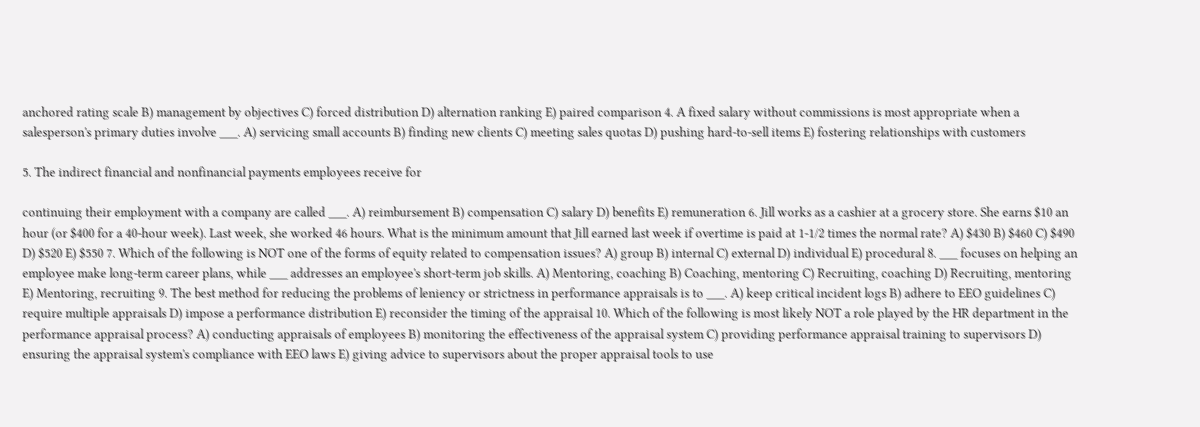anchored rating scale B) management by objectives C) forced distribution D) alternation ranking E) paired comparison 4. A fixed salary without commissions is most appropriate when a salesperson's primary duties involve ___. A) servicing small accounts B) finding new clients C) meeting sales quotas D) pushing hard-to-sell items E) fostering relationships with customers

5. The indirect financial and nonfinancial payments employees receive for

continuing their employment with a company are called ___. A) reimbursement B) compensation C) salary D) benefits E) remuneration 6. Jill works as a cashier at a grocery store. She earns $10 an hour (or $400 for a 40-hour week). Last week, she worked 46 hours. What is the minimum amount that Jill earned last week if overtime is paid at 1-1/2 times the normal rate? A) $430 B) $460 C) $490 D) $520 E) $550 7. Which of the following is NOT one of the forms of equity related to compensation issues? A) group B) internal C) external D) individual E) procedural 8. ___ focuses on helping an employee make long-term career plans, while ___ addresses an employee's short-term job skills. A) Mentoring, coaching B) Coaching, mentoring C) Recruiting, coaching D) Recruiting, mentoring E) Mentoring, recruiting 9. The best method for reducing the problems of leniency or strictness in performance appraisals is to ___. A) keep critical incident logs B) adhere to EEO guidelines C) require multiple appraisals D) impose a performance distribution E) reconsider the timing of the appraisal 10. Which of the following is most likely NOT a role played by the HR department in the performance appraisal process? A) conducting appraisals of employees B) monitoring the effectiveness of the appraisal system C) providing performance appraisal training to supervisors D) ensuring the appraisal system's compliance with EEO laws E) giving advice to supervisors about the proper appraisal tools to use